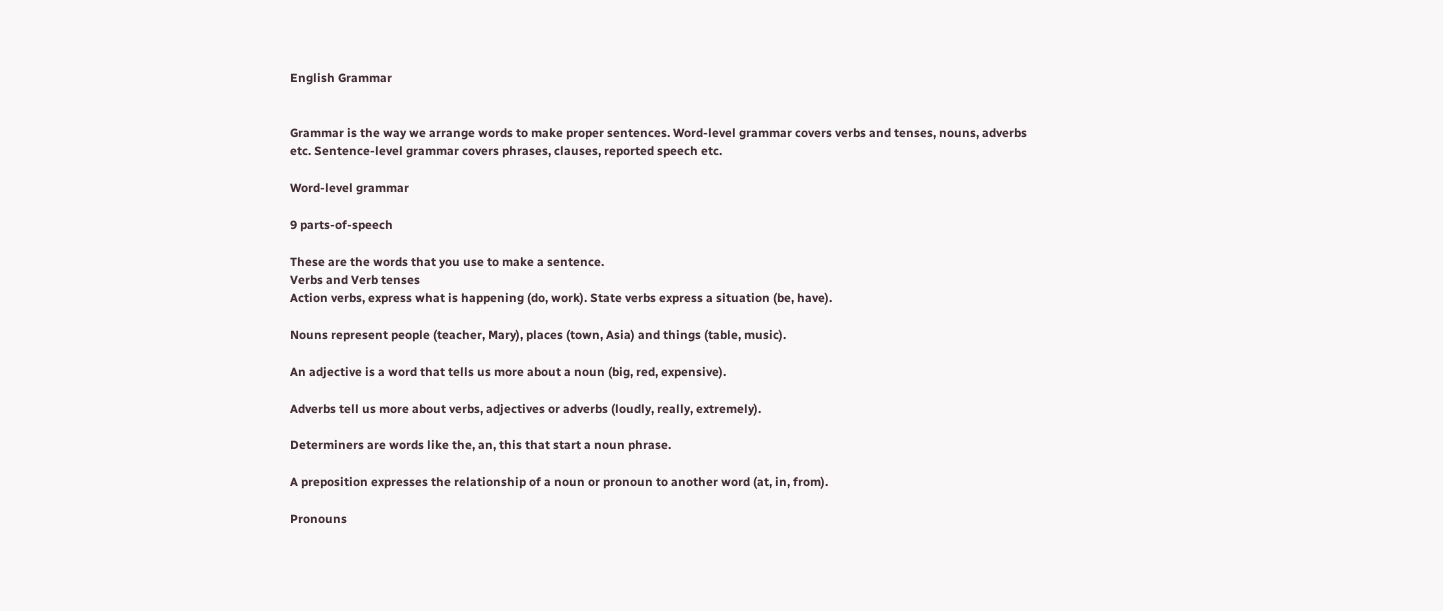English Grammar


Grammar is the way we arrange words to make proper sentences. Word-level grammar covers verbs and tenses, nouns, adverbs etc. Sentence-level grammar covers phrases, clauses, reported speech etc.

Word-level grammar

9 parts-of-speech

These are the words that you use to make a sentence.
Verbs and Verb tenses
Action verbs, express what is happening (do, work). State verbs express a situation (be, have).

Nouns represent people (teacher, Mary), places (town, Asia) and things (table, music).

An adjective is a word that tells us more about a noun (big, red, expensive).

Adverbs tell us more about verbs, adjectives or adverbs (loudly, really, extremely).

Determiners are words like the, an, this that start a noun phrase.

A preposition expresses the relationship of a noun or pronoun to another word (at, in, from).

Pronouns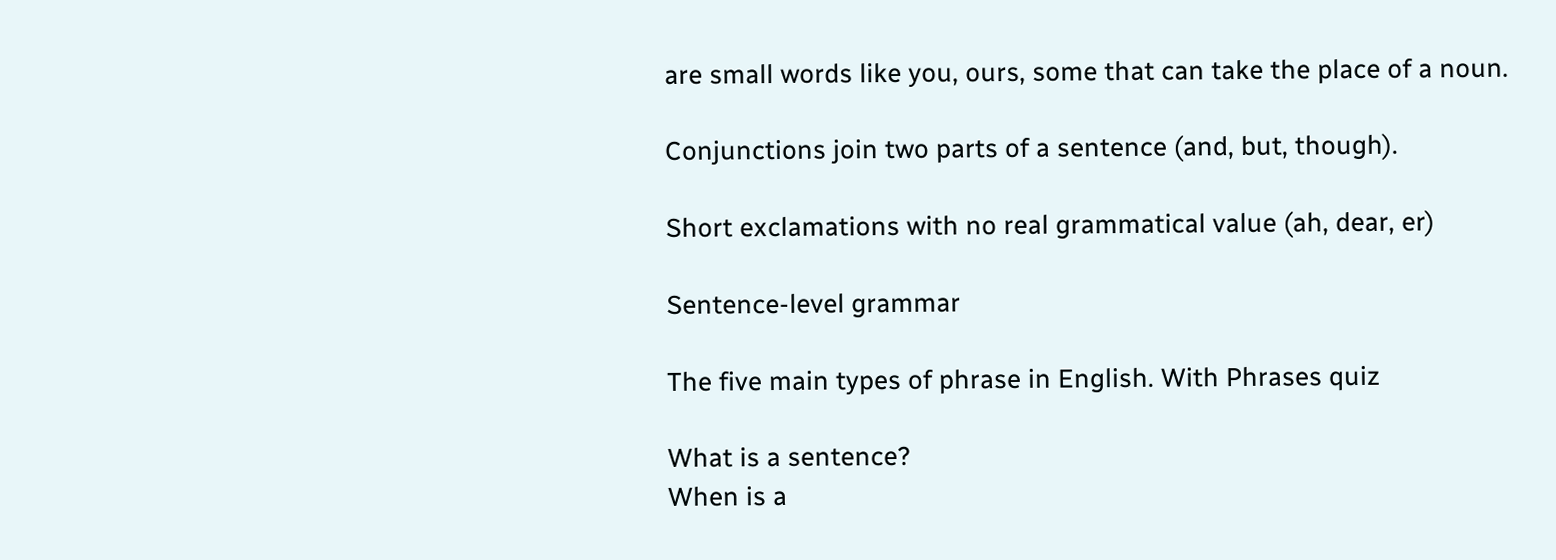are small words like you, ours, some that can take the place of a noun.

Conjunctions join two parts of a sentence (and, but, though).

Short exclamations with no real grammatical value (ah, dear, er)

Sentence-level grammar

The five main types of phrase in English. With Phrases quiz

What is a sentence?
When is a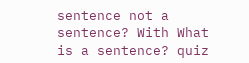sentence not a sentence? With What is a sentence? quiz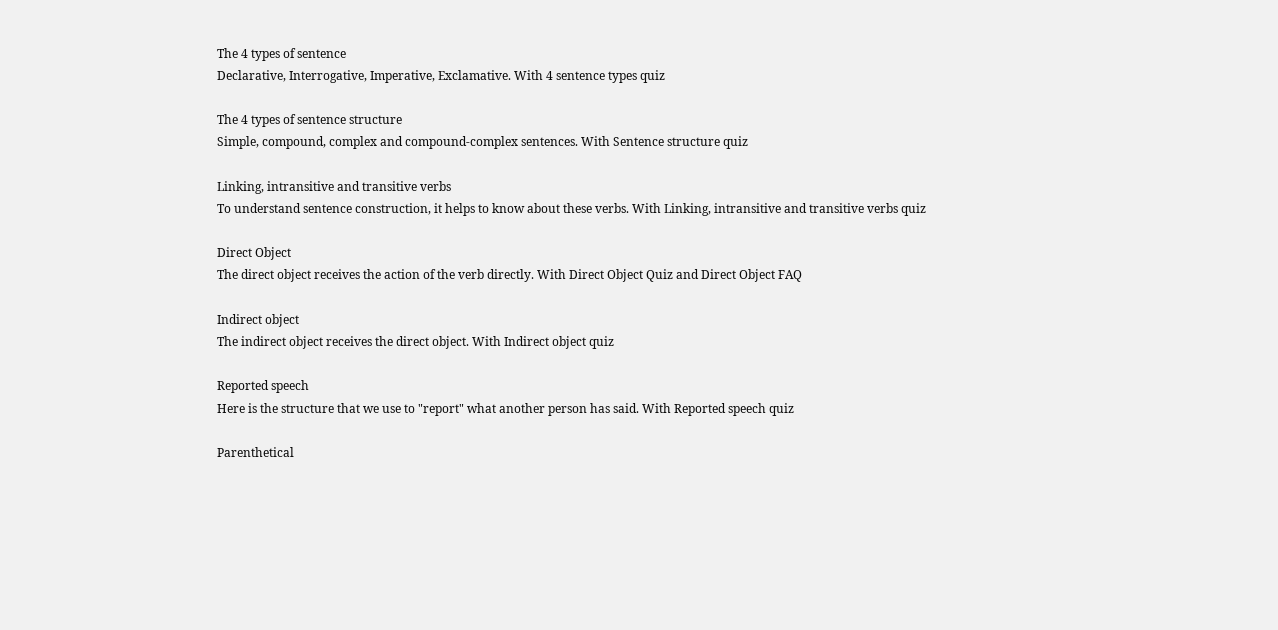The 4 types of sentence
Declarative, Interrogative, Imperative, Exclamative. With 4 sentence types quiz

The 4 types of sentence structure
Simple, compound, complex and compound-complex sentences. With Sentence structure quiz

Linking, intransitive and transitive verbs
To understand sentence construction, it helps to know about these verbs. With Linking, intransitive and transitive verbs quiz

Direct Object
The direct object receives the action of the verb directly. With Direct Object Quiz and Direct Object FAQ

Indirect object
The indirect object receives the direct object. With Indirect object quiz

Reported speech
Here is the structure that we use to "report" what another person has said. With Reported speech quiz

Parenthetical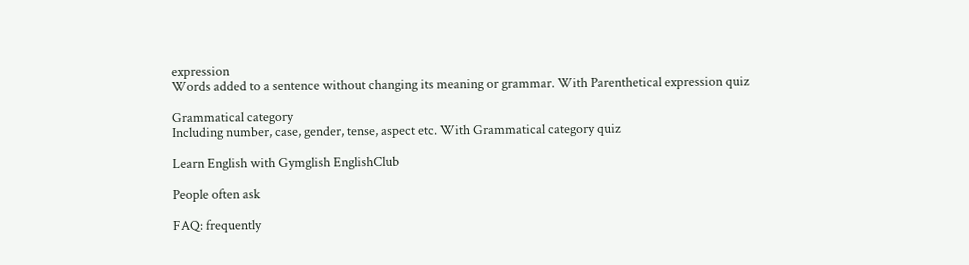expression
Words added to a sentence without changing its meaning or grammar. With Parenthetical expression quiz

Grammatical category
Including number, case, gender, tense, aspect etc. With Grammatical category quiz

Learn English with Gymglish EnglishClub

People often ask

FAQ: frequently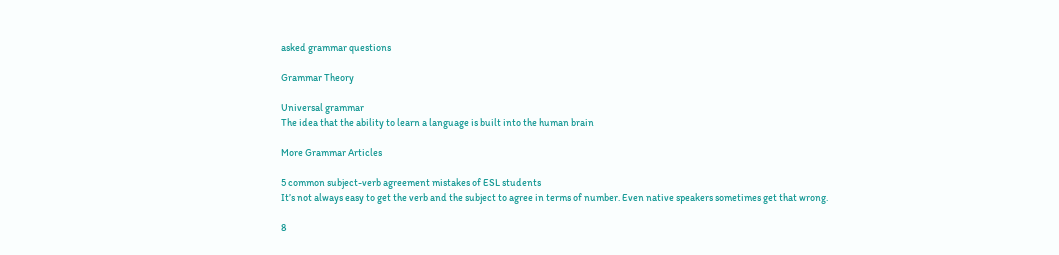asked grammar questions

Grammar Theory

Universal grammar
The idea that the ability to learn a language is built into the human brain

More Grammar Articles

5 common subject-verb agreement mistakes of ESL students
It’s not always easy to get the verb and the subject to agree in terms of number. Even native speakers sometimes get that wrong.

8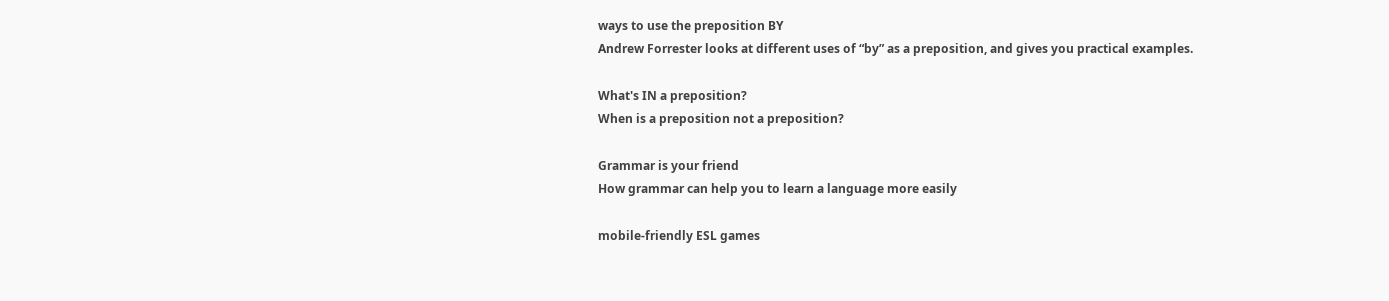ways to use the preposition BY
Andrew Forrester looks at different uses of “by” as a preposition, and gives you practical examples.

What's IN a preposition?
When is a preposition not a preposition?

Grammar is your friend
How grammar can help you to learn a language more easily

mobile-friendly ESL games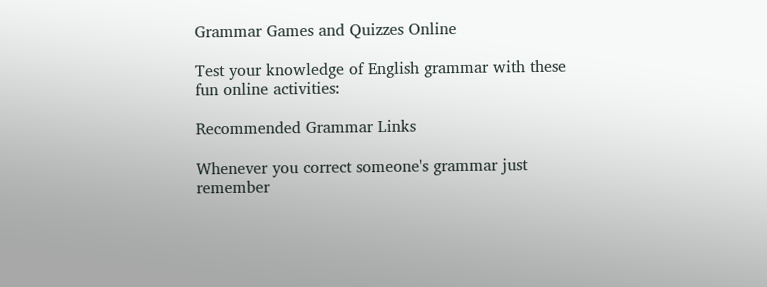Grammar Games and Quizzes Online

Test your knowledge of English grammar with these fun online activities:

Recommended Grammar Links

Whenever you correct someone's grammar just remember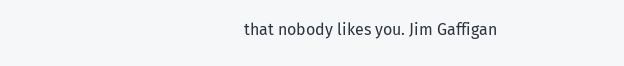that nobody likes you. Jim Gaffigan